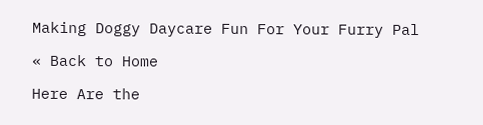Making Doggy Daycare Fun For Your Furry Pal

« Back to Home

Here Are the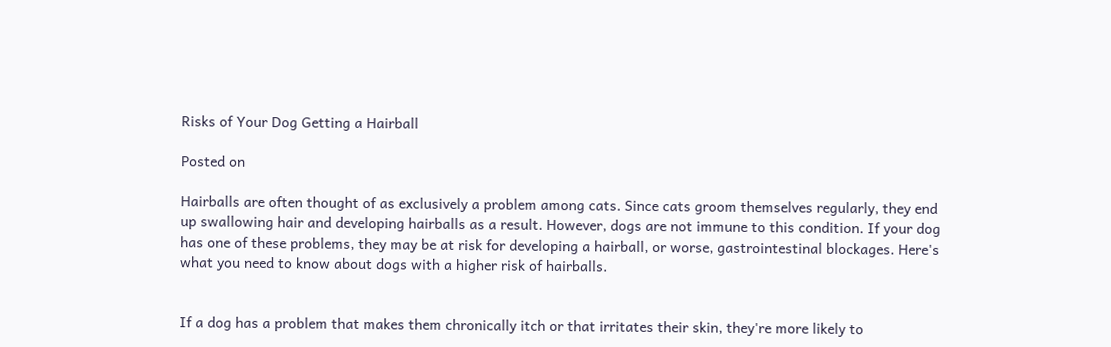Risks of Your Dog Getting a Hairball

Posted on

Hairballs are often thought of as exclusively a problem among cats. Since cats groom themselves regularly, they end up swallowing hair and developing hairballs as a result. However, dogs are not immune to this condition. If your dog has one of these problems, they may be at risk for developing a hairball, or worse, gastrointestinal blockages. Here's what you need to know about dogs with a higher risk of hairballs.


If a dog has a problem that makes them chronically itch or that irritates their skin, they're more likely to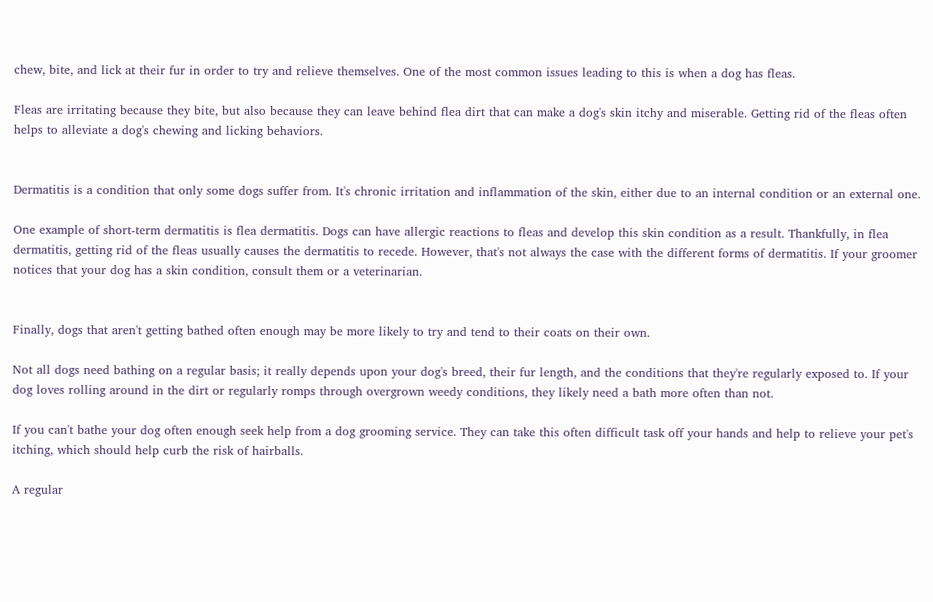chew, bite, and lick at their fur in order to try and relieve themselves. One of the most common issues leading to this is when a dog has fleas.

Fleas are irritating because they bite, but also because they can leave behind flea dirt that can make a dog's skin itchy and miserable. Getting rid of the fleas often helps to alleviate a dog's chewing and licking behaviors.


Dermatitis is a condition that only some dogs suffer from. It's chronic irritation and inflammation of the skin, either due to an internal condition or an external one.

One example of short-term dermatitis is flea dermatitis. Dogs can have allergic reactions to fleas and develop this skin condition as a result. Thankfully, in flea dermatitis, getting rid of the fleas usually causes the dermatitis to recede. However, that's not always the case with the different forms of dermatitis. If your groomer notices that your dog has a skin condition, consult them or a veterinarian.


Finally, dogs that aren't getting bathed often enough may be more likely to try and tend to their coats on their own.

Not all dogs need bathing on a regular basis; it really depends upon your dog's breed, their fur length, and the conditions that they're regularly exposed to. If your dog loves rolling around in the dirt or regularly romps through overgrown weedy conditions, they likely need a bath more often than not.

If you can't bathe your dog often enough seek help from a dog grooming service. They can take this often difficult task off your hands and help to relieve your pet's itching, which should help curb the risk of hairballs.

A regular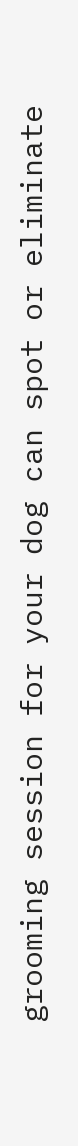grooming session for your dog can spot or eliminate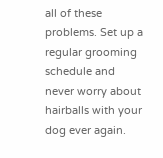all of these problems. Set up a regular grooming schedule and never worry about hairballs with your dog ever again.